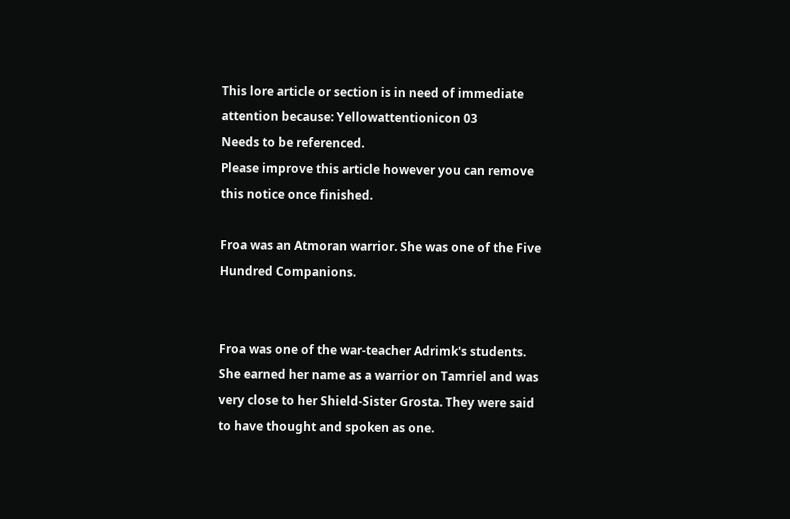This lore article or section is in need of immediate attention because: Yellowattentionicon 03
Needs to be referenced.
Please improve this article however you can remove this notice once finished.

Froa was an Atmoran warrior. She was one of the Five Hundred Companions.


Froa was one of the war-teacher Adrimk's students. She earned her name as a warrior on Tamriel and was very close to her Shield-Sister Grosta. They were said to have thought and spoken as one.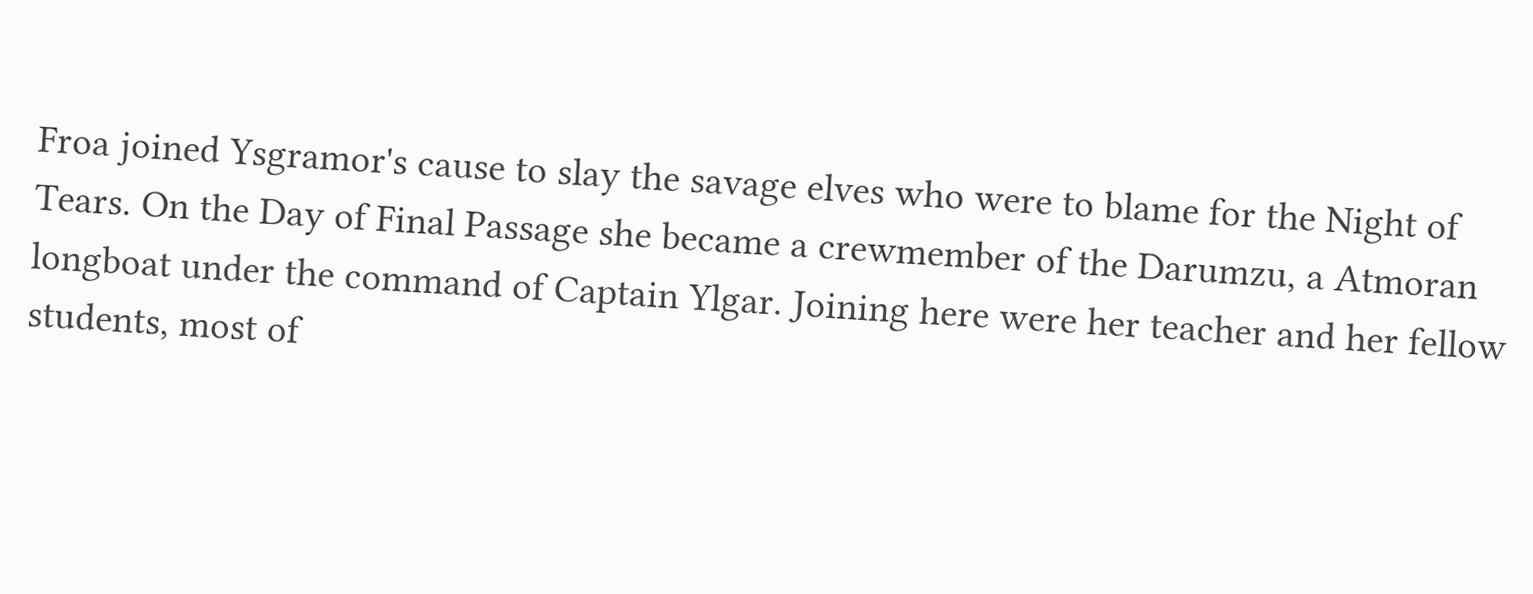Froa joined Ysgramor's cause to slay the savage elves who were to blame for the Night of Tears. On the Day of Final Passage she became a crewmember of the Darumzu, a Atmoran longboat under the command of Captain Ylgar. Joining here were her teacher and her fellow students, most of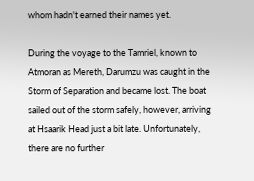whom hadn't earned their names yet.

During the voyage to the Tamriel, known to Atmoran as Mereth, Darumzu was caught in the Storm of Separation and became lost. The boat sailed out of the storm safely, however, arriving at Hsaarik Head just a bit late. Unfortunately, there are no further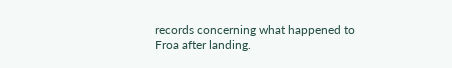records concerning what happened to Froa after landing.